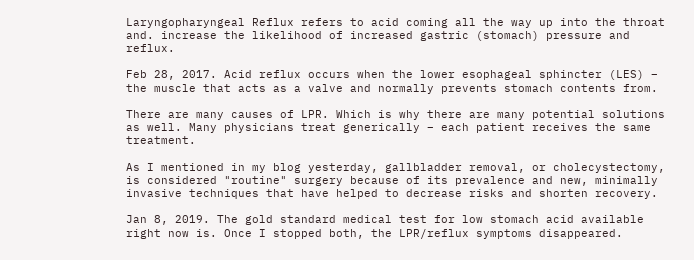Laryngopharyngeal Reflux refers to acid coming all the way up into the throat and. increase the likelihood of increased gastric (stomach) pressure and reflux.

Feb 28, 2017. Acid reflux occurs when the lower esophageal sphincter (LES) – the muscle that acts as a valve and normally prevents stomach contents from.

There are many causes of LPR. Which is why there are many potential solutions as well. Many physicians treat generically – each patient receives the same treatment.

As I mentioned in my blog yesterday, gallbladder removal, or cholecystectomy, is considered "routine" surgery because of its prevalence and new, minimally invasive techniques that have helped to decrease risks and shorten recovery.

Jan 8, 2019. The gold standard medical test for low stomach acid available right now is. Once I stopped both, the LPR/reflux symptoms disappeared.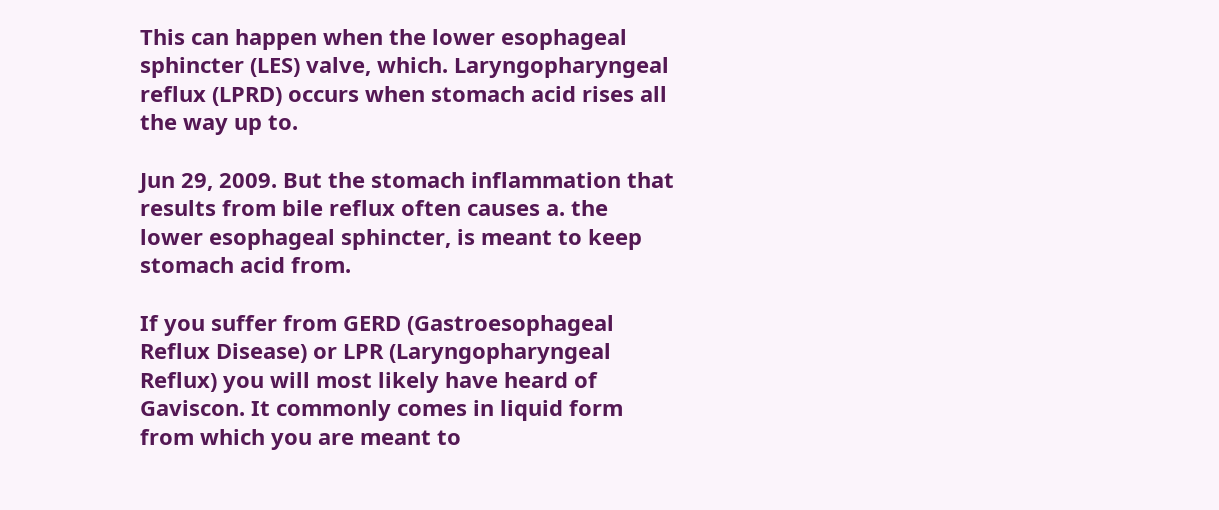This can happen when the lower esophageal sphincter (LES) valve, which. Laryngopharyngeal reflux (LPRD) occurs when stomach acid rises all the way up to.

Jun 29, 2009. But the stomach inflammation that results from bile reflux often causes a. the lower esophageal sphincter, is meant to keep stomach acid from.

If you suffer from GERD (Gastroesophageal Reflux Disease) or LPR (Laryngopharyngeal Reflux) you will most likely have heard of Gaviscon. It commonly comes in liquid form from which you are meant to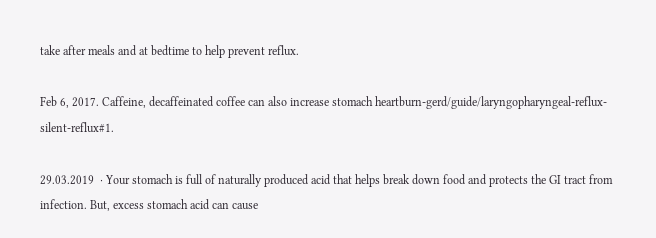take after meals and at bedtime to help prevent reflux.

Feb 6, 2017. Caffeine, decaffeinated coffee can also increase stomach heartburn-gerd/guide/laryngopharyngeal-reflux-silent-reflux#1.

29.03.2019  · Your stomach is full of naturally produced acid that helps break down food and protects the GI tract from infection. But, excess stomach acid can cause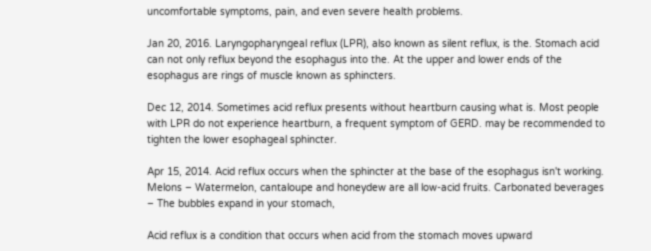uncomfortable symptoms, pain, and even severe health problems.

Jan 20, 2016. Laryngopharyngeal reflux (LPR), also known as silent reflux, is the. Stomach acid can not only reflux beyond the esophagus into the. At the upper and lower ends of the esophagus are rings of muscle known as sphincters.

Dec 12, 2014. Sometimes acid reflux presents without heartburn causing what is. Most people with LPR do not experience heartburn, a frequent symptom of GERD. may be recommended to tighten the lower esophageal sphincter.

Apr 15, 2014. Acid reflux occurs when the sphincter at the base of the esophagus isn't working. Melons – Watermelon, cantaloupe and honeydew are all low-acid fruits. Carbonated beverages – The bubbles expand in your stomach,

Acid reflux is a condition that occurs when acid from the stomach moves upward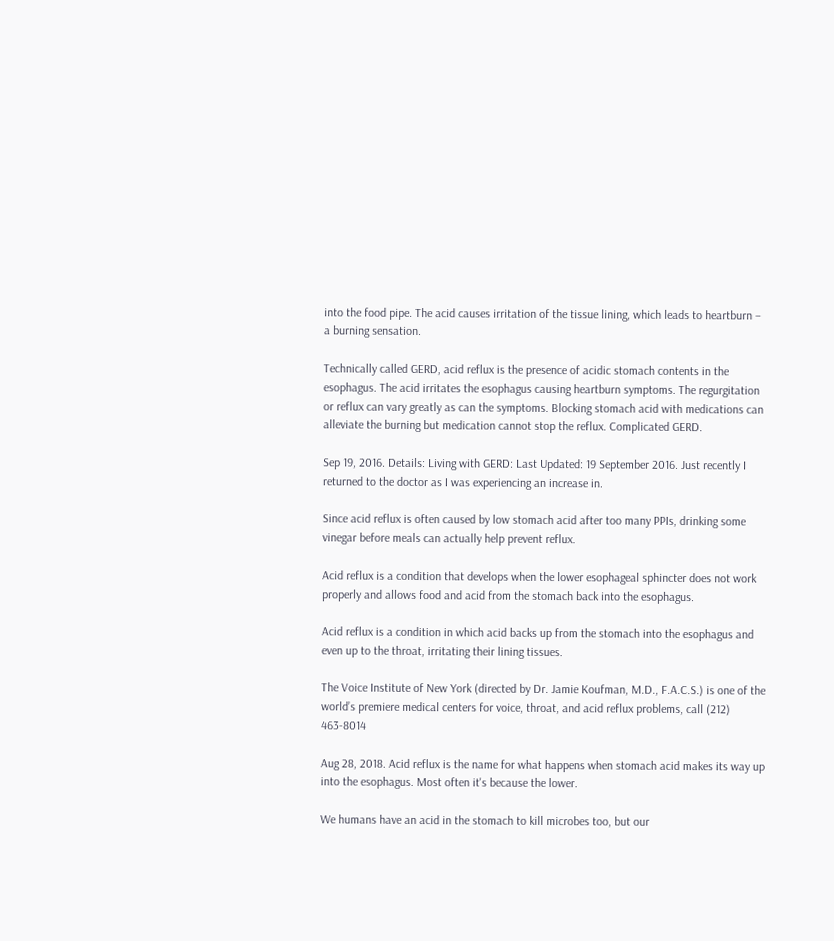into the food pipe. The acid causes irritation of the tissue lining, which leads to heartburn – a burning sensation.

Technically called GERD, acid reflux is the presence of acidic stomach contents in the esophagus. The acid irritates the esophagus causing heartburn symptoms. The regurgitation or reflux can vary greatly as can the symptoms. Blocking stomach acid with medications can alleviate the burning but medication cannot stop the reflux. Complicated GERD.

Sep 19, 2016. Details: Living with GERD: Last Updated: 19 September 2016. Just recently I returned to the doctor as I was experiencing an increase in.

Since acid reflux is often caused by low stomach acid after too many PPIs, drinking some vinegar before meals can actually help prevent reflux.

Acid reflux is a condition that develops when the lower esophageal sphincter does not work properly and allows food and acid from the stomach back into the esophagus.

Acid reflux is a condition in which acid backs up from the stomach into the esophagus and even up to the throat, irritating their lining tissues.

The Voice Institute of New York (directed by Dr. Jamie Koufman, M.D., F.A.C.S.) is one of the world’s premiere medical centers for voice, throat, and acid reflux problems, call (212) 463-8014

Aug 28, 2018. Acid reflux is the name for what happens when stomach acid makes its way up into the esophagus. Most often it's because the lower.

We humans have an acid in the stomach to kill microbes too, but our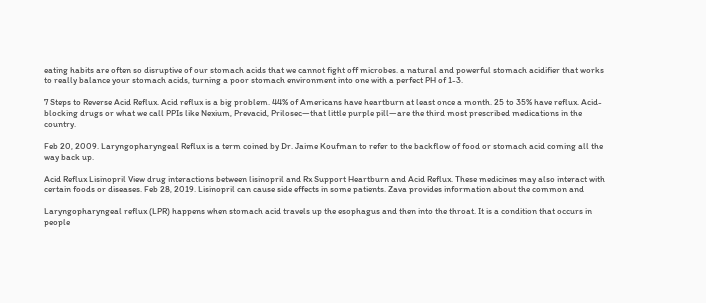eating habits are often so disruptive of our stomach acids that we cannot fight off microbes. a natural and powerful stomach acidifier that works to really balance your stomach acids, turning a poor stomach environment into one with a perfect PH of 1-3.

7 Steps to Reverse Acid Reflux. Acid reflux is a big problem. 44% of Americans have heartburn at least once a month. 25 to 35% have reflux. Acid-blocking drugs or what we call PPIs like Nexium, Prevacid, Prilosec—that little purple pill—are the third most prescribed medications in the country.

Feb 20, 2009. Laryngopharyngeal Reflux is a term coined by Dr. Jaime Koufman to refer to the backflow of food or stomach acid coming all the way back up.

Acid Reflux Lisinopril View drug interactions between lisinopril and Rx Support Heartburn and Acid Reflux. These medicines may also interact with certain foods or diseases. Feb 28, 2019. Lisinopril can cause side effects in some patients. Zava provides information about the common and

Laryngopharyngeal reflux (LPR) happens when stomach acid travels up the esophagus and then into the throat. It is a condition that occurs in people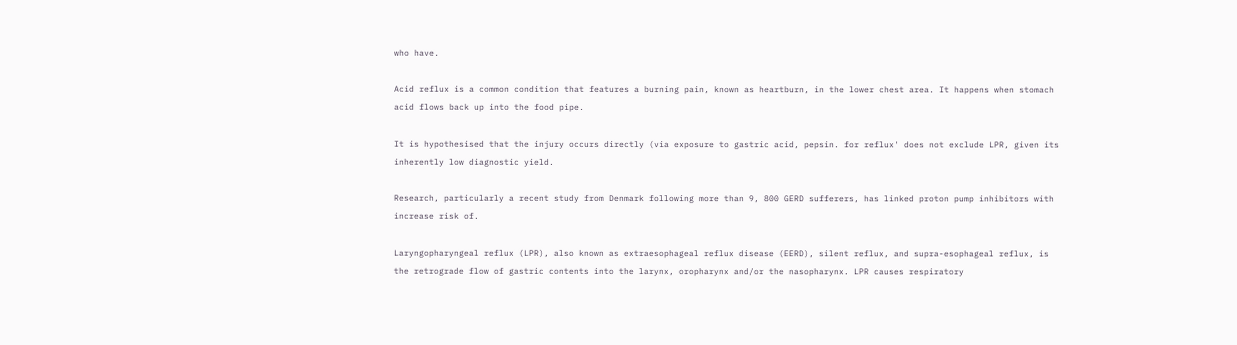who have.

Acid reflux is a common condition that features a burning pain, known as heartburn, in the lower chest area. It happens when stomach acid flows back up into the food pipe.

It is hypothesised that the injury occurs directly (via exposure to gastric acid, pepsin. for reflux' does not exclude LPR, given its inherently low diagnostic yield.

Research, particularly a recent study from Denmark following more than 9, 800 GERD sufferers, has linked proton pump inhibitors with increase risk of.

Laryngopharyngeal reflux (LPR), also known as extraesophageal reflux disease (EERD), silent reflux, and supra-esophageal reflux, is the retrograde flow of gastric contents into the larynx, oropharynx and/or the nasopharynx. LPR causes respiratory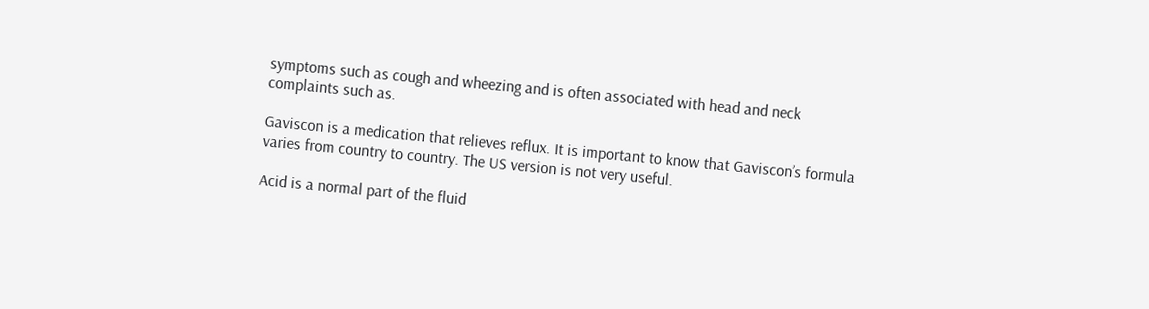symptoms such as cough and wheezing and is often associated with head and neck complaints such as.

Gaviscon is a medication that relieves reflux. It is important to know that Gaviscon’s formula varies from country to country. The US version is not very useful.

Acid is a normal part of the fluid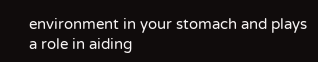environment in your stomach and plays a role in aiding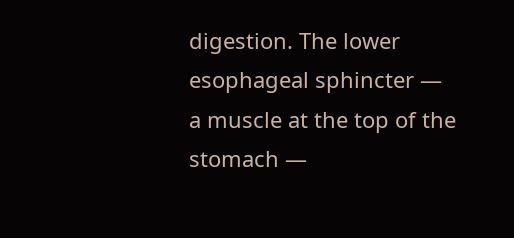digestion. The lower esophageal sphincter — a muscle at the top of the stomach —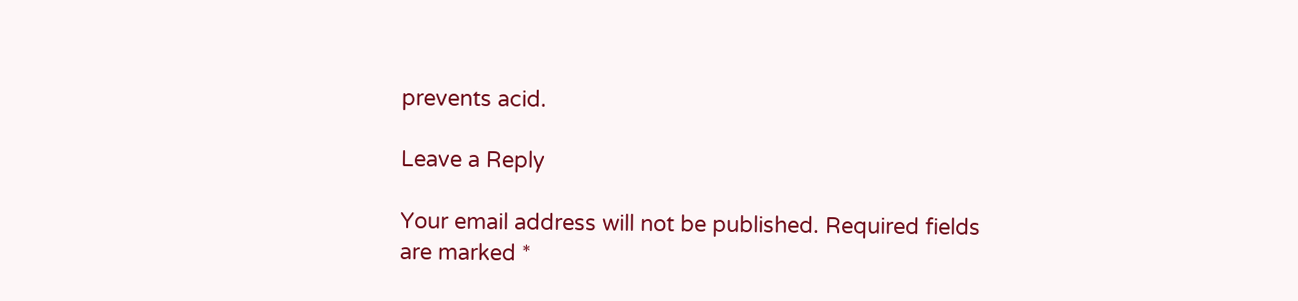prevents acid.

Leave a Reply

Your email address will not be published. Required fields are marked *